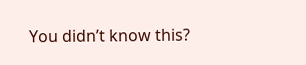You didn’t know this?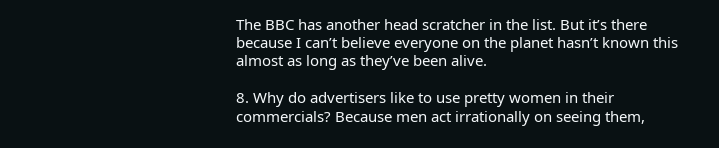The BBC has another head scratcher in the list. But it’s there because I can’t believe everyone on the planet hasn’t known this almost as long as they’ve been alive.

8. Why do advertisers like to use pretty women in their commercials? Because men act irrationally on seeing them,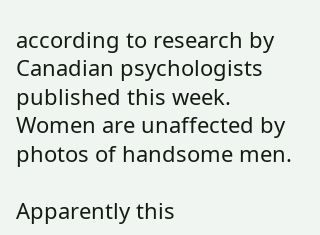according to research by Canadian psychologists published this week. Women are unaffected by photos of handsome men.

Apparently this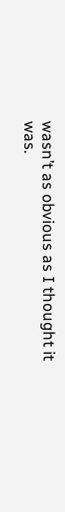wasn’t as obvious as I thought it was.